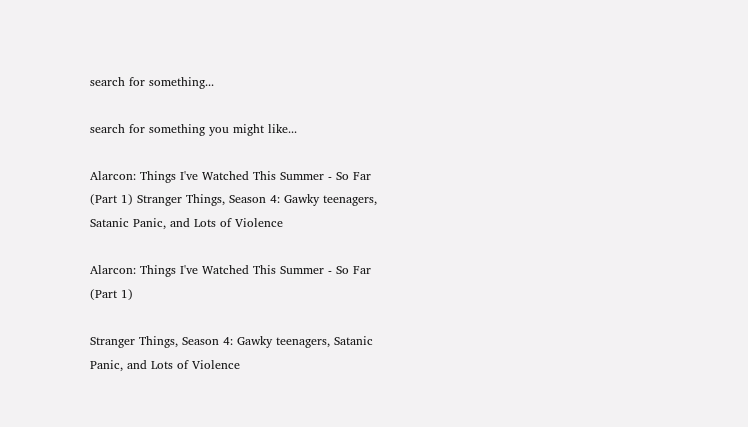search for something...

search for something you might like...

Alarcon: Things I've Watched This Summer - So Far (Part 1) Stranger Things, Season 4: Gawky teenagers, Satanic Panic, and Lots of Violence

Alarcon: Things I've Watched This Summer - So Far (Part 1)

Stranger Things, Season 4: Gawky teenagers, Satanic Panic, and Lots of Violence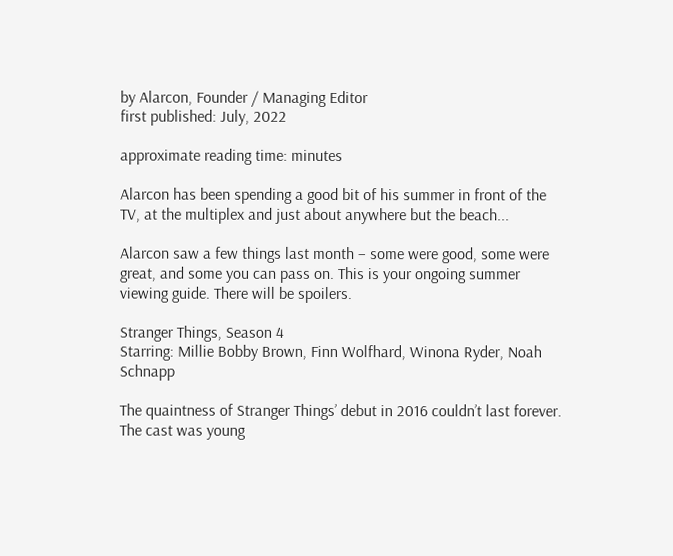by Alarcon, Founder / Managing Editor
first published: July, 2022

approximate reading time: minutes

Alarcon has been spending a good bit of his summer in front of the TV, at the multiplex and just about anywhere but the beach...

Alarcon saw a few things last month – some were good, some were great, and some you can pass on. This is your ongoing summer viewing guide. There will be spoilers.

Stranger Things, Season 4
Starring: Millie Bobby Brown, Finn Wolfhard, Winona Ryder, Noah Schnapp

The quaintness of Stranger Things’ debut in 2016 couldn’t last forever. The cast was young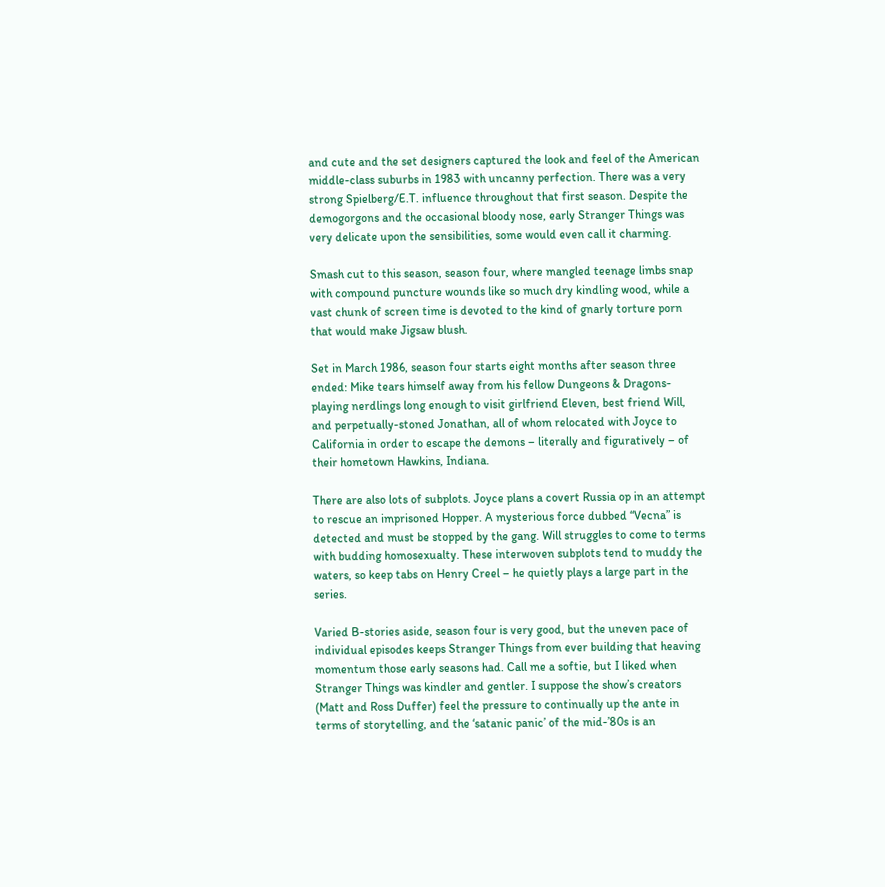and cute and the set designers captured the look and feel of the American middle-class suburbs in 1983 with uncanny perfection. There was a very strong Spielberg/E.T. influence throughout that first season. Despite the demogorgons and the occasional bloody nose, early Stranger Things was very delicate upon the sensibilities, some would even call it charming.

Smash cut to this season, season four, where mangled teenage limbs snap with compound puncture wounds like so much dry kindling wood, while a vast chunk of screen time is devoted to the kind of gnarly torture porn that would make Jigsaw blush.

Set in March 1986, season four starts eight months after season three ended: Mike tears himself away from his fellow Dungeons & Dragons-playing nerdlings long enough to visit girlfriend Eleven, best friend Will, and perpetually-stoned Jonathan, all of whom relocated with Joyce to California in order to escape the demons – literally and figuratively – of their hometown Hawkins, Indiana.

There are also lots of subplots. Joyce plans a covert Russia op in an attempt to rescue an imprisoned Hopper. A mysterious force dubbed “Vecna” is detected and must be stopped by the gang. Will struggles to come to terms with budding homosexualty. These interwoven subplots tend to muddy the waters, so keep tabs on Henry Creel – he quietly plays a large part in the series.

Varied B-stories aside, season four is very good, but the uneven pace of individual episodes keeps Stranger Things from ever building that heaving momentum those early seasons had. Call me a softie, but I liked when Stranger Things was kindler and gentler. I suppose the show’s creators (Matt and Ross Duffer) feel the pressure to continually up the ante in terms of storytelling, and the ‘satanic panic’ of the mid-’80s is an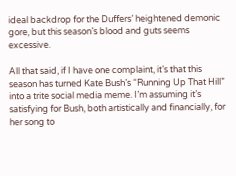ideal backdrop for the Duffers’ heightened demonic gore, but this season’s blood and guts seems excessive.

All that said, if I have one complaint, it’s that this season has turned Kate Bush’s “Running Up That Hill” into a trite social media meme. I’m assuming it’s satisfying for Bush, both artistically and financially, for her song to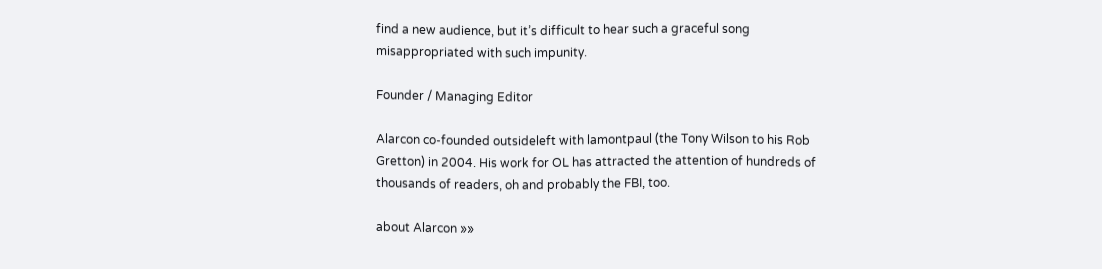find a new audience, but it’s difficult to hear such a graceful song misappropriated with such impunity.

Founder / Managing Editor

Alarcon co-founded outsideleft with lamontpaul (the Tony Wilson to his Rob Gretton) in 2004. His work for OL has attracted the attention of hundreds of thousands of readers, oh and probably the FBI, too.

about Alarcon »»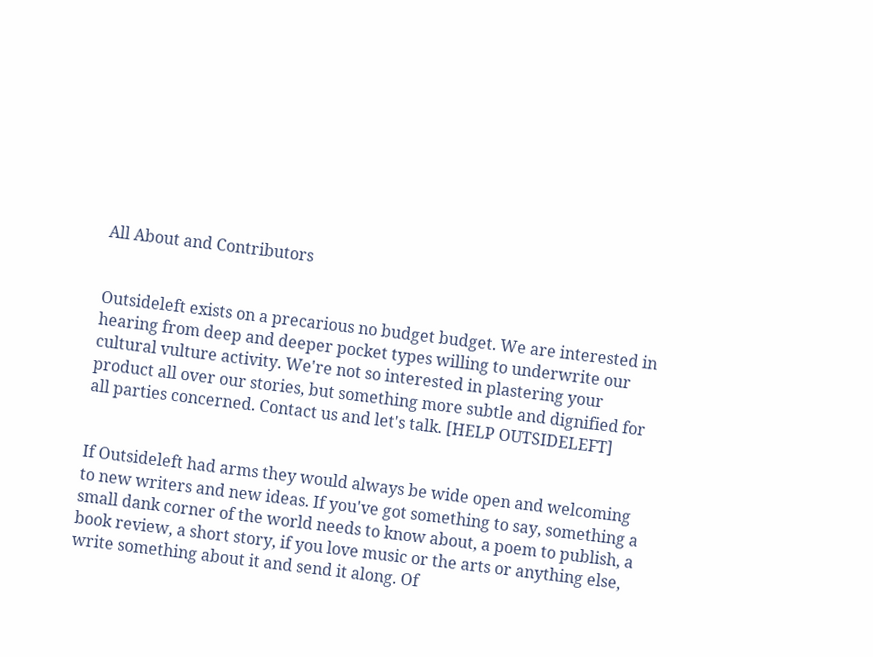All About and Contributors


Outsideleft exists on a precarious no budget budget. We are interested in hearing from deep and deeper pocket types willing to underwrite our cultural vulture activity. We're not so interested in plastering your product all over our stories, but something more subtle and dignified for all parties concerned. Contact us and let's talk. [HELP OUTSIDELEFT]


If Outsideleft had arms they would always be wide open and welcoming to new writers and new ideas. If you've got something to say, something a small dank corner of the world needs to know about, a poem to publish, a book review, a short story, if you love music or the arts or anything else, write something about it and send it along. Of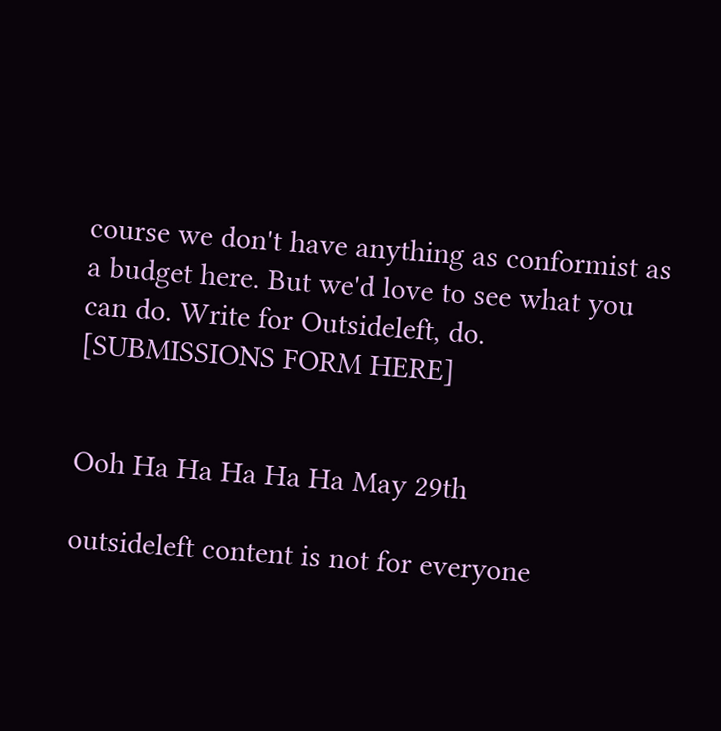course we don't have anything as conformist as a budget here. But we'd love to see what you can do. Write for Outsideleft, do. [SUBMISSIONS FORM HERE]


Ooh Ha Ha Ha Ha Ha May 29th

outsideleft content is not for everyone